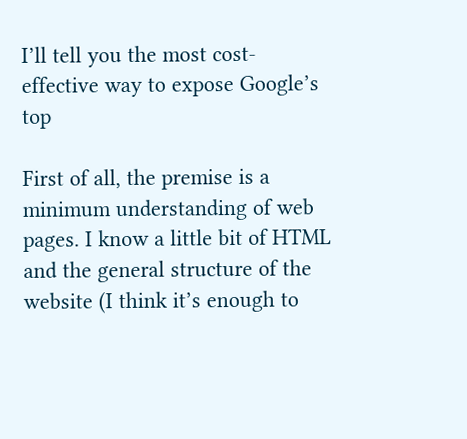I’ll tell you the most cost-effective way to expose Google’s top

First of all, the premise is a minimum understanding of web pages. I know a little bit of HTML and the general structure of the website (I think it’s enough to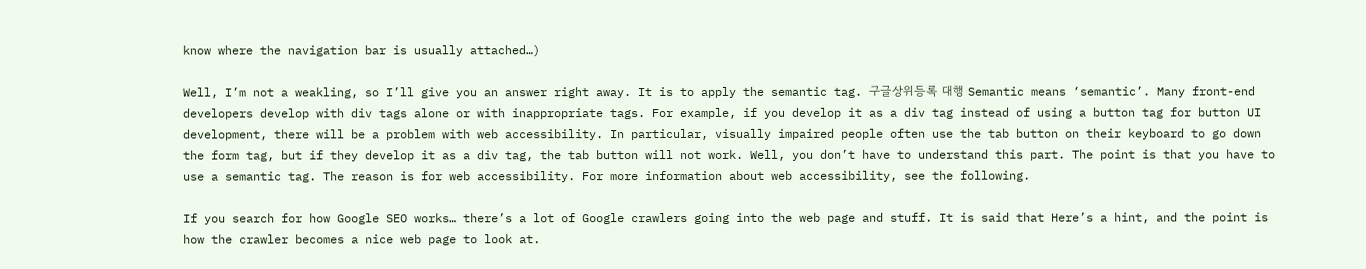know where the navigation bar is usually attached…)

Well, I’m not a weakling, so I’ll give you an answer right away. It is to apply the semantic tag. 구글상위등록 대행 Semantic means ‘semantic’. Many front-end developers develop with div tags alone or with inappropriate tags. For example, if you develop it as a div tag instead of using a button tag for button UI development, there will be a problem with web accessibility. In particular, visually impaired people often use the tab button on their keyboard to go down the form tag, but if they develop it as a div tag, the tab button will not work. Well, you don’t have to understand this part. The point is that you have to use a semantic tag. The reason is for web accessibility. For more information about web accessibility, see the following.

If you search for how Google SEO works… there’s a lot of Google crawlers going into the web page and stuff. It is said that Here’s a hint, and the point is how the crawler becomes a nice web page to look at.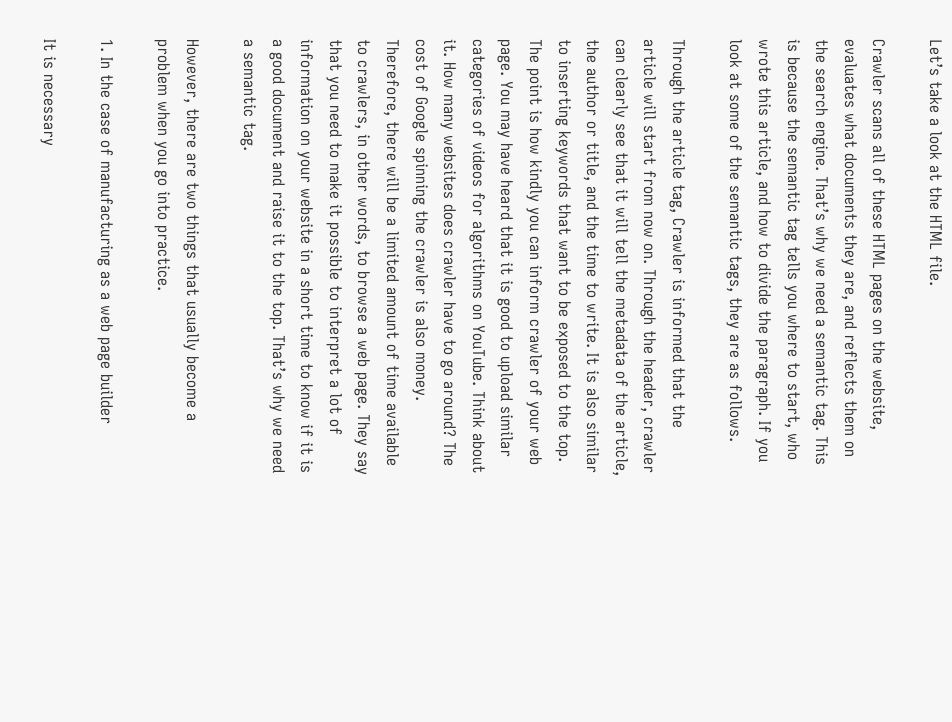Let’s take a look at the HTML file.

Crawler scans all of these HTML pages on the website, evaluates what documents they are, and reflects them on the search engine. That’s why we need a semantic tag. This is because the semantic tag tells you where to start, who wrote this article, and how to divide the paragraph. If you look at some of the semantic tags, they are as follows.

Through the article tag, Crawler is informed that the article will start from now on. Through the header, crawler can clearly see that it will tell the metadata of the article, the author or title, and the time to write. It is also similar to inserting keywords that want to be exposed to the top. The point is how kindly you can inform crawler of your web page. You may have heard that it is good to upload similar categories of videos for algorithms on YouTube. Think about it. How many websites does crawler have to go around? The cost of Google spinning the crawler is also money. Therefore, there will be a limited amount of time available to crawlers, in other words, to browse a web page. They say that you need to make it possible to interpret a lot of information on your website in a short time to know if it is a good document and raise it to the top. That’s why we need a semantic tag.

However, there are two things that usually become a problem when you go into practice.

1. In the case of manufacturing as a web page builder

It is necessary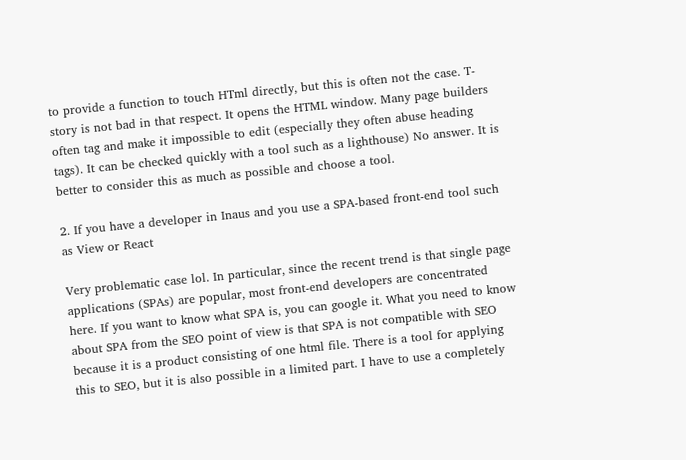to provide a function to touch HTml directly, but this is often not the case. T-story is not bad in that respect. It opens the HTML window. Many page builders often tag and make it impossible to edit (especially they often abuse heading tags). It can be checked quickly with a tool such as a lighthouse) No answer. It is better to consider this as much as possible and choose a tool.

2. If you have a developer in Inaus and you use a SPA-based front-end tool such as View or React

Very problematic case lol. In particular, since the recent trend is that single page applications (SPAs) are popular, most front-end developers are concentrated here. If you want to know what SPA is, you can google it. What you need to know about SPA from the SEO point of view is that SPA is not compatible with SEO because it is a product consisting of one html file. There is a tool for applying this to SEO, but it is also possible in a limited part. I have to use a completely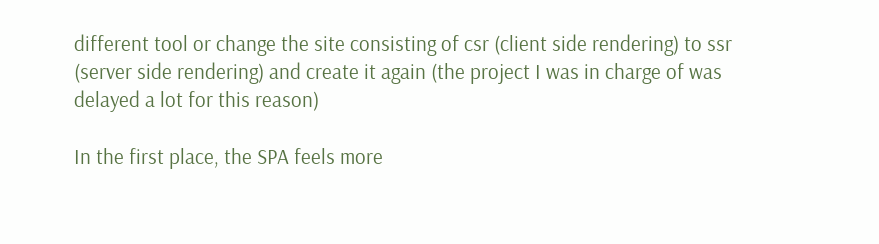different tool or change the site consisting of csr (client side rendering) to ssr (server side rendering) and create it again (the project I was in charge of was delayed a lot for this reason)

In the first place, the SPA feels more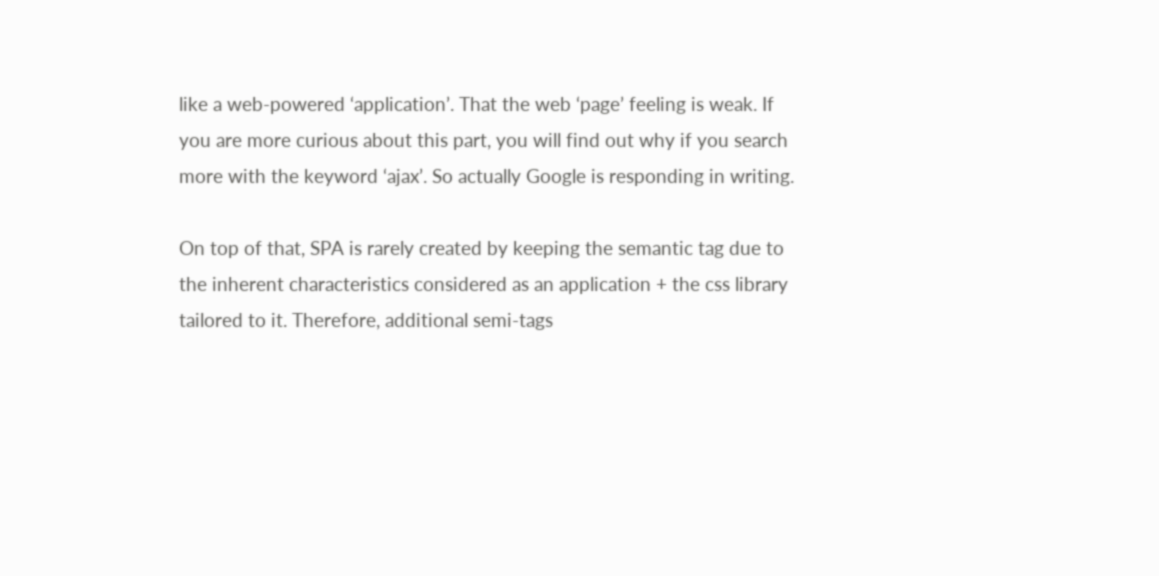like a web-powered ‘application’. That the web ‘page’ feeling is weak. If you are more curious about this part, you will find out why if you search more with the keyword ‘ajax’. So actually Google is responding in writing.

On top of that, SPA is rarely created by keeping the semantic tag due to the inherent characteristics considered as an application + the css library tailored to it. Therefore, additional semi-tags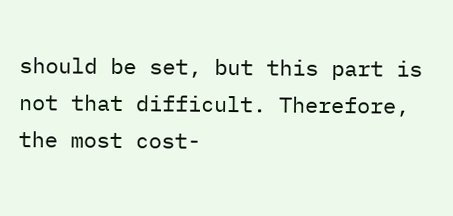should be set, but this part is not that difficult. Therefore, the most cost-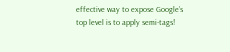effective way to expose Google’s top level is to apply semi-tags!